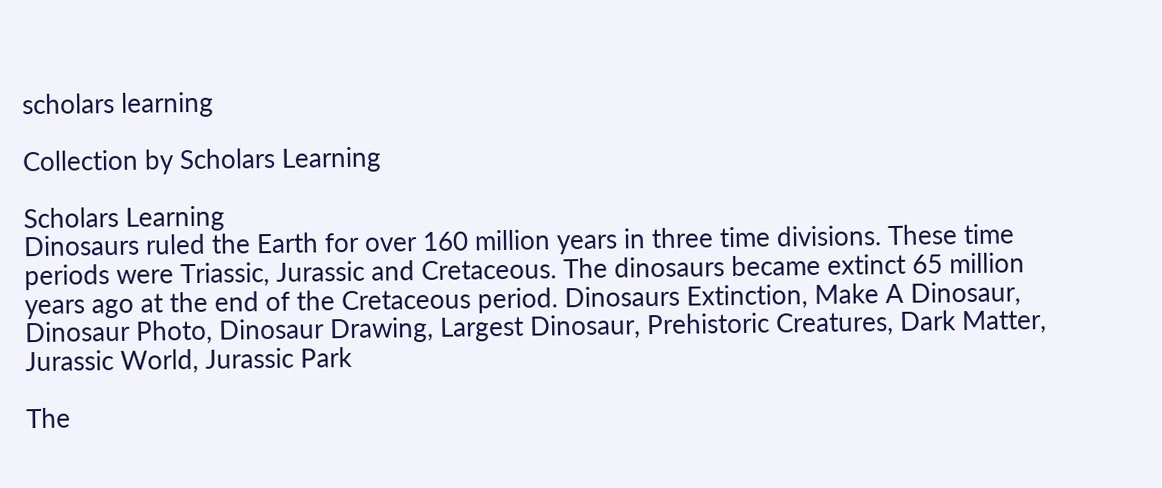scholars learning

Collection by Scholars Learning

Scholars Learning
Dinosaurs ruled the Earth for over 160 million years in three time divisions. These time periods were Triassic, Jurassic and Cretaceous. The dinosaurs became extinct 65 million years ago at the end of the Cretaceous period. Dinosaurs Extinction, Make A Dinosaur, Dinosaur Photo, Dinosaur Drawing, Largest Dinosaur, Prehistoric Creatures, Dark Matter, Jurassic World, Jurassic Park

The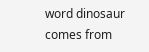word dinosaur comes from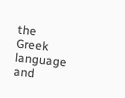the Greek language and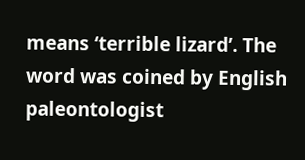means ‘terrible lizard’. The word was coined by English paleontologist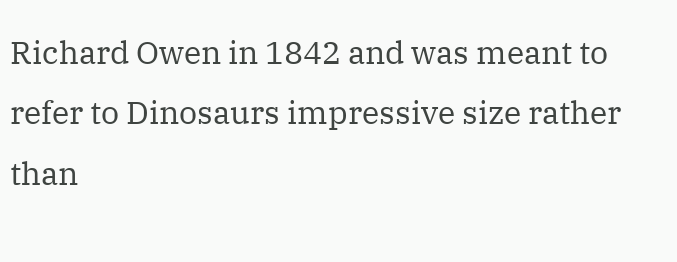Richard Owen in 1842 and was meant to refer to Dinosaurs impressive size rather than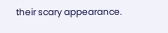their scary appearance.